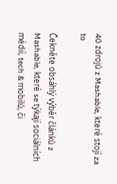40 zdrojů z Mashable, které stojí za to

Čekněte obsáhlý výběr článků z Mashable, které se týkají sociálních médií, tech & mobilů, či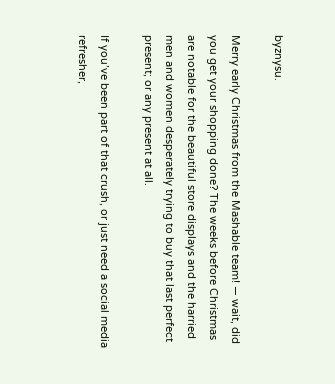byznysu.

Merry early Christmas from the Mashable team! — wait, did you get your shopping done? The weeks before Christmas are notable for the beautiful store displays and the harried men and women desperately trying to buy that last perfect present; or any present at all.

If you’ve been part of that crush, or just need a social media refresher,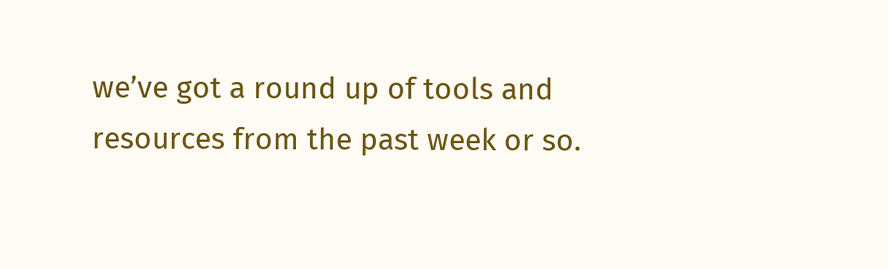we’ve got a round up of tools and resources from the past week or so.